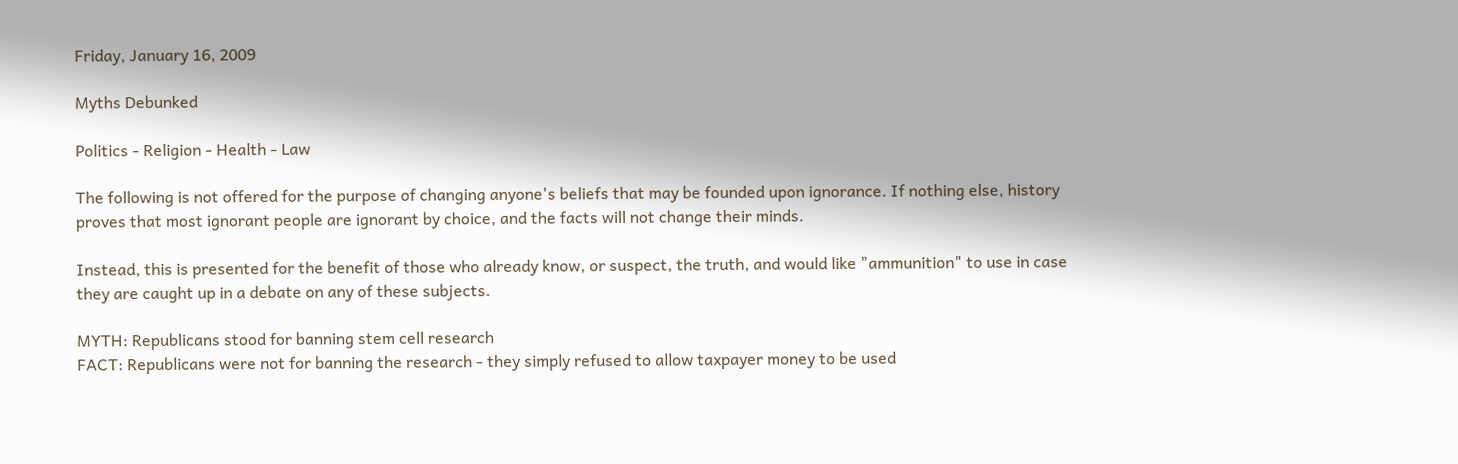Friday, January 16, 2009

Myths Debunked

Politics - Religion - Health - Law

The following is not offered for the purpose of changing anyone's beliefs that may be founded upon ignorance. If nothing else, history proves that most ignorant people are ignorant by choice, and the facts will not change their minds.

Instead, this is presented for the benefit of those who already know, or suspect, the truth, and would like "ammunition" to use in case they are caught up in a debate on any of these subjects.

MYTH: Republicans stood for banning stem cell research
FACT: Republicans were not for banning the research - they simply refused to allow taxpayer money to be used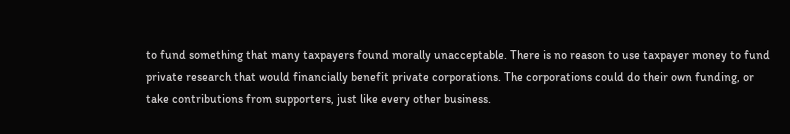to fund something that many taxpayers found morally unacceptable. There is no reason to use taxpayer money to fund private research that would financially benefit private corporations. The corporations could do their own funding, or take contributions from supporters, just like every other business.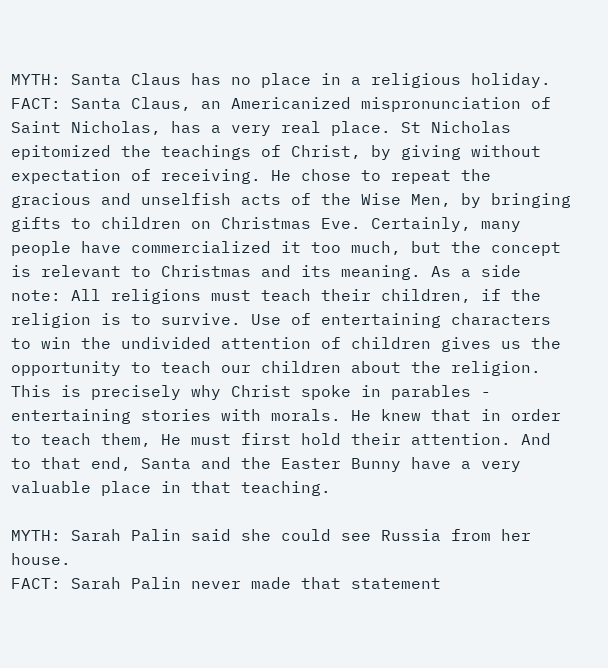MYTH: Santa Claus has no place in a religious holiday.
FACT: Santa Claus, an Americanized mispronunciation of Saint Nicholas, has a very real place. St Nicholas epitomized the teachings of Christ, by giving without expectation of receiving. He chose to repeat the gracious and unselfish acts of the Wise Men, by bringing gifts to children on Christmas Eve. Certainly, many people have commercialized it too much, but the concept is relevant to Christmas and its meaning. As a side note: All religions must teach their children, if the religion is to survive. Use of entertaining characters to win the undivided attention of children gives us the opportunity to teach our children about the religion. This is precisely why Christ spoke in parables - entertaining stories with morals. He knew that in order to teach them, He must first hold their attention. And to that end, Santa and the Easter Bunny have a very valuable place in that teaching.

MYTH: Sarah Palin said she could see Russia from her house.
FACT: Sarah Palin never made that statement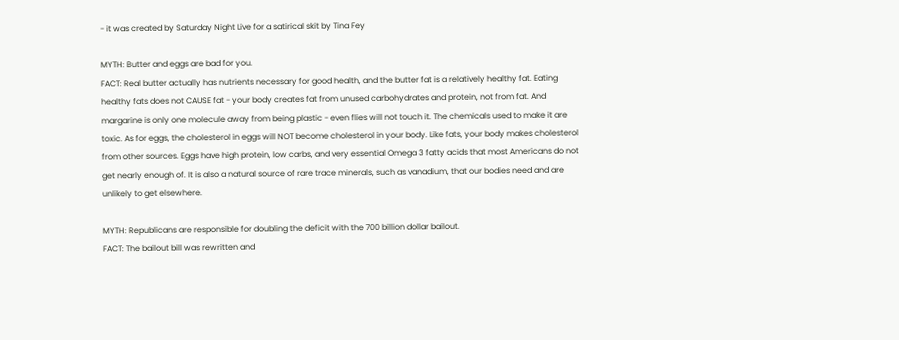- it was created by Saturday Night Live for a satirical skit by Tina Fey

MYTH: Butter and eggs are bad for you.
FACT: Real butter actually has nutrients necessary for good health, and the butter fat is a relatively healthy fat. Eating healthy fats does not CAUSE fat - your body creates fat from unused carbohydrates and protein, not from fat. And margarine is only one molecule away from being plastic - even flies will not touch it. The chemicals used to make it are toxic. As for eggs, the cholesterol in eggs will NOT become cholesterol in your body. Like fats, your body makes cholesterol from other sources. Eggs have high protein, low carbs, and very essential Omega 3 fatty acids that most Americans do not get nearly enough of. It is also a natural source of rare trace minerals, such as vanadium, that our bodies need and are unlikely to get elsewhere.

MYTH: Republicans are responsible for doubling the deficit with the 700 billion dollar bailout.
FACT: The bailout bill was rewritten and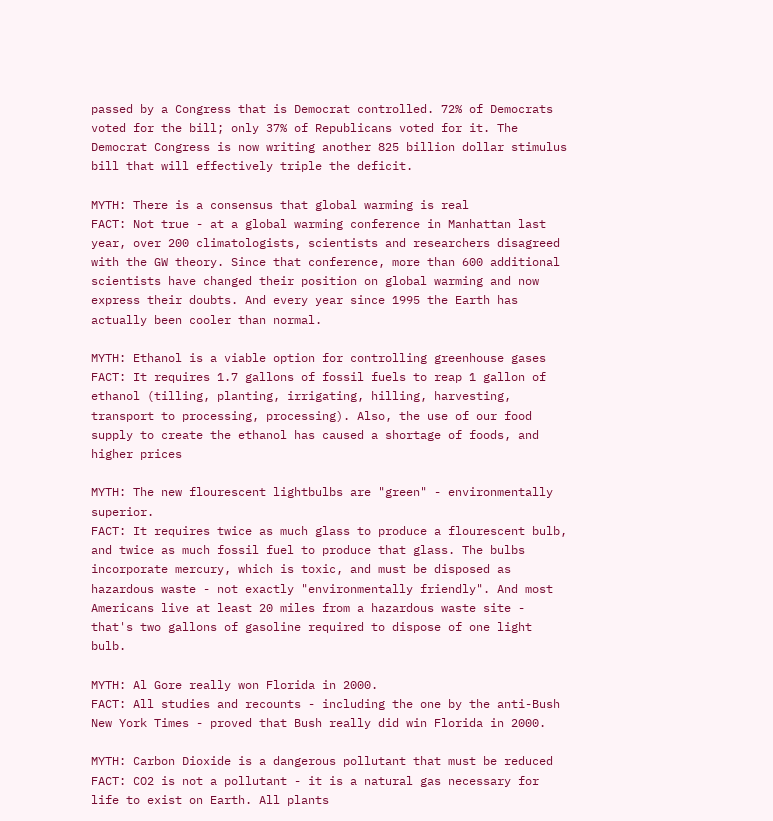passed by a Congress that is Democrat controlled. 72% of Democrats voted for the bill; only 37% of Republicans voted for it. The Democrat Congress is now writing another 825 billion dollar stimulus bill that will effectively triple the deficit.

MYTH: There is a consensus that global warming is real
FACT: Not true - at a global warming conference in Manhattan last year, over 200 climatologists, scientists and researchers disagreed with the GW theory. Since that conference, more than 600 additional scientists have changed their position on global warming and now express their doubts. And every year since 1995 the Earth has actually been cooler than normal.

MYTH: Ethanol is a viable option for controlling greenhouse gases
FACT: It requires 1.7 gallons of fossil fuels to reap 1 gallon of ethanol (tilling, planting, irrigating, hilling, harvesting, transport to processing, processing). Also, the use of our food supply to create the ethanol has caused a shortage of foods, and higher prices

MYTH: The new flourescent lightbulbs are "green" - environmentally superior.
FACT: It requires twice as much glass to produce a flourescent bulb, and twice as much fossil fuel to produce that glass. The bulbs incorporate mercury, which is toxic, and must be disposed as hazardous waste - not exactly "environmentally friendly". And most Americans live at least 20 miles from a hazardous waste site - that's two gallons of gasoline required to dispose of one light bulb.

MYTH: Al Gore really won Florida in 2000.
FACT: All studies and recounts - including the one by the anti-Bush New York Times - proved that Bush really did win Florida in 2000.

MYTH: Carbon Dioxide is a dangerous pollutant that must be reduced
FACT: CO2 is not a pollutant - it is a natural gas necessary for life to exist on Earth. All plants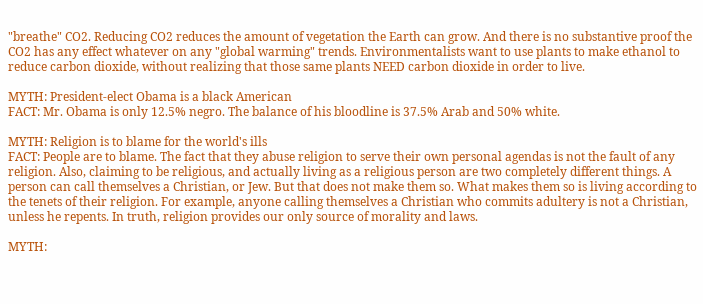"breathe" CO2. Reducing CO2 reduces the amount of vegetation the Earth can grow. And there is no substantive proof the CO2 has any effect whatever on any "global warming" trends. Environmentalists want to use plants to make ethanol to reduce carbon dioxide, without realizing that those same plants NEED carbon dioxide in order to live.

MYTH: President-elect Obama is a black American
FACT: Mr. Obama is only 12.5% negro. The balance of his bloodline is 37.5% Arab and 50% white.

MYTH: Religion is to blame for the world's ills
FACT: People are to blame. The fact that they abuse religion to serve their own personal agendas is not the fault of any religion. Also, claiming to be religious, and actually living as a religious person are two completely different things. A person can call themselves a Christian, or Jew. But that does not make them so. What makes them so is living according to the tenets of their religion. For example, anyone calling themselves a Christian who commits adultery is not a Christian, unless he repents. In truth, religion provides our only source of morality and laws.

MYTH: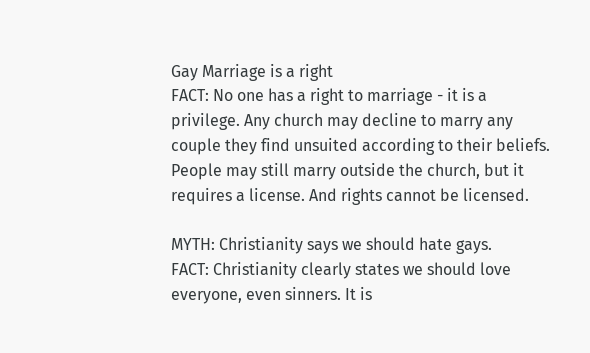Gay Marriage is a right
FACT: No one has a right to marriage - it is a privilege. Any church may decline to marry any couple they find unsuited according to their beliefs. People may still marry outside the church, but it requires a license. And rights cannot be licensed.

MYTH: Christianity says we should hate gays.
FACT: Christianity clearly states we should love everyone, even sinners. It is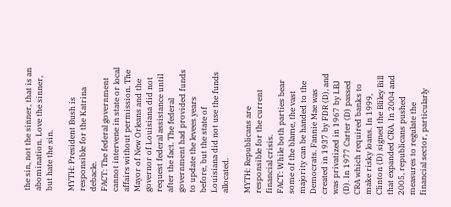the sin, not the sinner, that is an abomination. Love the sinner, but hate the sin.

MYTH: President Bush is responsible for the Katrina debacle.
FACT: The federal government cannot intervene in state or local affairs without permission. The Mayor of New Orleans and the governor of Louisiana did not request federal assistance until after the fact. The federal government had provided funds to update the levees years before, but the state of Louisiana did not use the funds allocated.

MYTH: Republicans are responsible for the current financial crisis.
FACT: While both parties bear some of the blame, the vast majority can be handed to the Democrats. Fannie Mae was created in 1937 by FDR (D), and was privatized in 1967 by LBJ (D). In 1977 Carter (D) passed CRA which required banks to make risky loans. In 1999, Clinton (D) signed the Bliley Bill that expanded CRA. In 2004 and 2005, republicans pushed measures to regulate the financial sector, particularly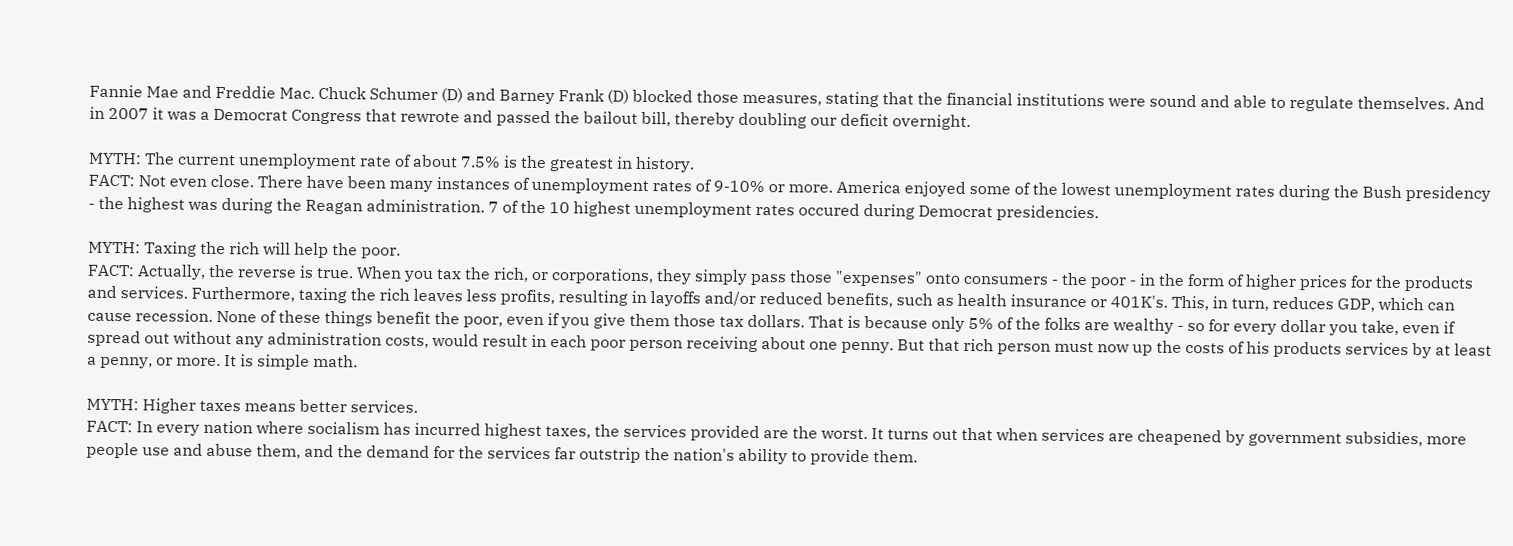Fannie Mae and Freddie Mac. Chuck Schumer (D) and Barney Frank (D) blocked those measures, stating that the financial institutions were sound and able to regulate themselves. And in 2007 it was a Democrat Congress that rewrote and passed the bailout bill, thereby doubling our deficit overnight.

MYTH: The current unemployment rate of about 7.5% is the greatest in history.
FACT: Not even close. There have been many instances of unemployment rates of 9-10% or more. America enjoyed some of the lowest unemployment rates during the Bush presidency - the highest was during the Reagan administration. 7 of the 10 highest unemployment rates occured during Democrat presidencies.

MYTH: Taxing the rich will help the poor.
FACT: Actually, the reverse is true. When you tax the rich, or corporations, they simply pass those "expenses" onto consumers - the poor - in the form of higher prices for the products and services. Furthermore, taxing the rich leaves less profits, resulting in layoffs and/or reduced benefits, such as health insurance or 401K's. This, in turn, reduces GDP, which can cause recession. None of these things benefit the poor, even if you give them those tax dollars. That is because only 5% of the folks are wealthy - so for every dollar you take, even if spread out without any administration costs, would result in each poor person receiving about one penny. But that rich person must now up the costs of his products services by at least a penny, or more. It is simple math.

MYTH: Higher taxes means better services.
FACT: In every nation where socialism has incurred highest taxes, the services provided are the worst. It turns out that when services are cheapened by government subsidies, more people use and abuse them, and the demand for the services far outstrip the nation's ability to provide them.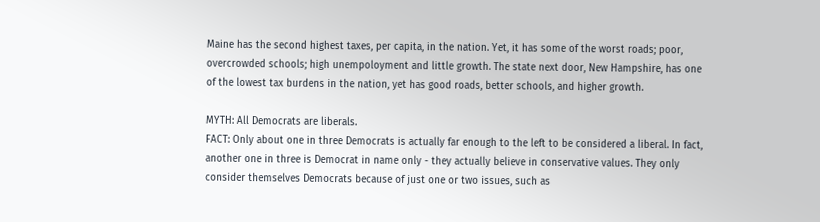Maine has the second highest taxes, per capita, in the nation. Yet, it has some of the worst roads; poor, overcrowded schools; high unempoloyment and little growth. The state next door, New Hampshire, has one of the lowest tax burdens in the nation, yet has good roads, better schools, and higher growth.

MYTH: All Democrats are liberals.
FACT: Only about one in three Democrats is actually far enough to the left to be considered a liberal. In fact, another one in three is Democrat in name only - they actually believe in conservative values. They only consider themselves Democrats because of just one or two issues, such as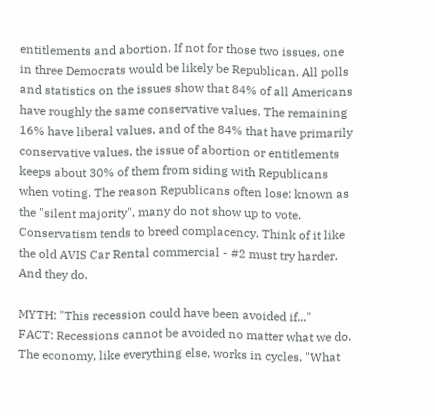entitlements and abortion. If not for those two issues, one in three Democrats would be likely be Republican. All polls and statistics on the issues show that 84% of all Americans have roughly the same conservative values. The remaining 16% have liberal values, and of the 84% that have primarily conservative values, the issue of abortion or entitlements keeps about 30% of them from siding with Republicans when voting. The reason Republicans often lose: known as the "silent majority", many do not show up to vote. Conservatism tends to breed complacency. Think of it like the old AVIS Car Rental commercial - #2 must try harder. And they do.

MYTH: "This recession could have been avoided if..."
FACT: Recessions cannot be avoided no matter what we do. The economy, like everything else, works in cycles. "What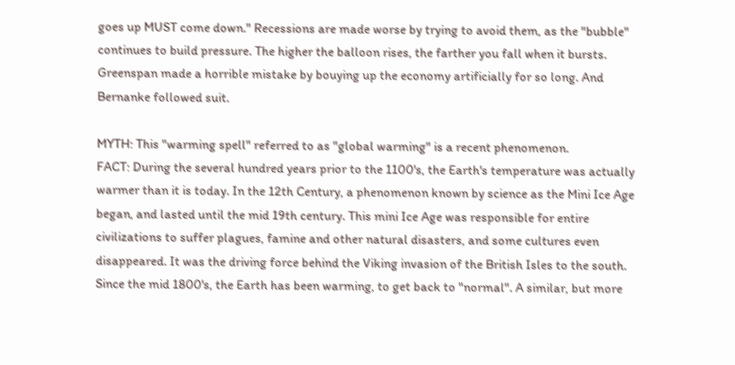goes up MUST come down." Recessions are made worse by trying to avoid them, as the "bubble" continues to build pressure. The higher the balloon rises, the farther you fall when it bursts. Greenspan made a horrible mistake by bouying up the economy artificially for so long. And Bernanke followed suit.

MYTH: This "warming spell" referred to as "global warming" is a recent phenomenon.
FACT: During the several hundred years prior to the 1100's, the Earth's temperature was actually warmer than it is today. In the 12th Century, a phenomenon known by science as the Mini Ice Age began, and lasted until the mid 19th century. This mini Ice Age was responsible for entire civilizations to suffer plagues, famine and other natural disasters, and some cultures even disappeared. It was the driving force behind the Viking invasion of the British Isles to the south. Since the mid 1800's, the Earth has been warming, to get back to "normal". A similar, but more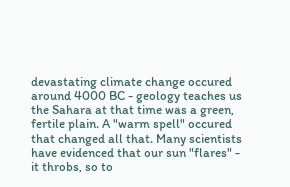devastating climate change occured around 4000 BC - geology teaches us the Sahara at that time was a green, fertile plain. A "warm spell" occured that changed all that. Many scientists have evidenced that our sun "flares" - it throbs, so to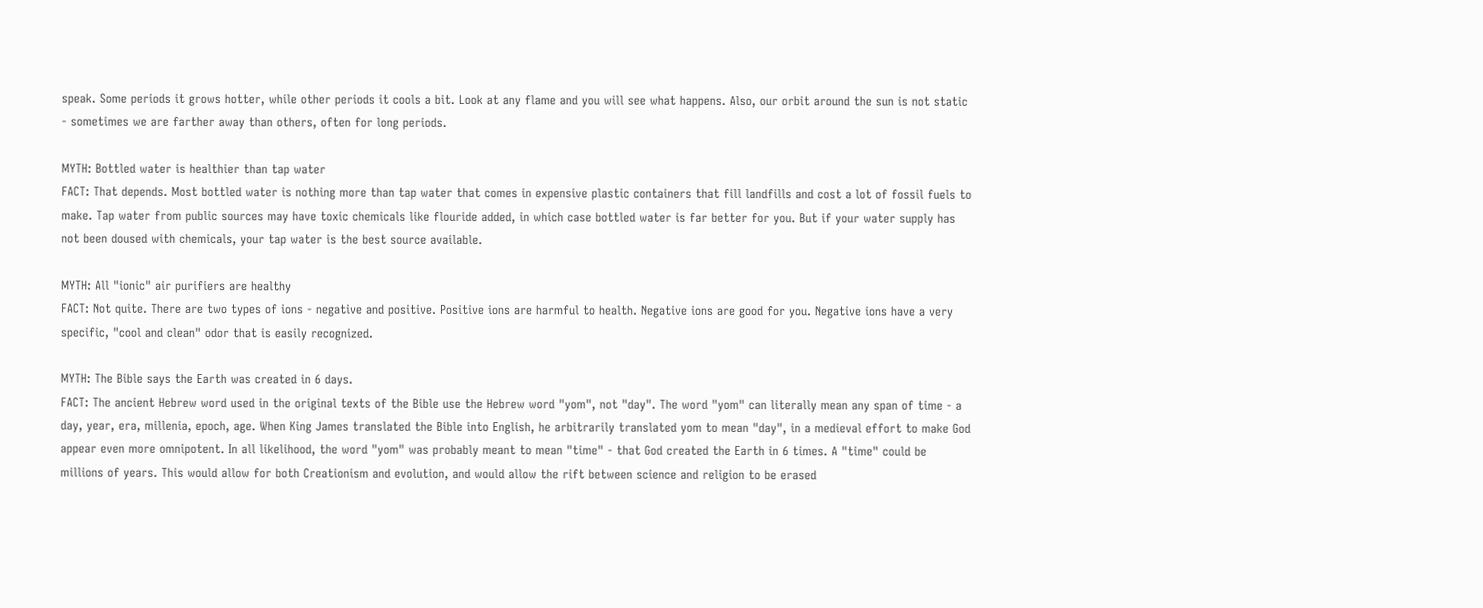speak. Some periods it grows hotter, while other periods it cools a bit. Look at any flame and you will see what happens. Also, our orbit around the sun is not static - sometimes we are farther away than others, often for long periods.

MYTH: Bottled water is healthier than tap water
FACT: That depends. Most bottled water is nothing more than tap water that comes in expensive plastic containers that fill landfills and cost a lot of fossil fuels to make. Tap water from public sources may have toxic chemicals like flouride added, in which case bottled water is far better for you. But if your water supply has not been doused with chemicals, your tap water is the best source available.

MYTH: All "ionic" air purifiers are healthy
FACT: Not quite. There are two types of ions - negative and positive. Positive ions are harmful to health. Negative ions are good for you. Negative ions have a very specific, "cool and clean" odor that is easily recognized.

MYTH: The Bible says the Earth was created in 6 days.
FACT: The ancient Hebrew word used in the original texts of the Bible use the Hebrew word "yom", not "day". The word "yom" can literally mean any span of time - a day, year, era, millenia, epoch, age. When King James translated the Bible into English, he arbitrarily translated yom to mean "day", in a medieval effort to make God appear even more omnipotent. In all likelihood, the word "yom" was probably meant to mean "time" - that God created the Earth in 6 times. A "time" could be millions of years. This would allow for both Creationism and evolution, and would allow the rift between science and religion to be erased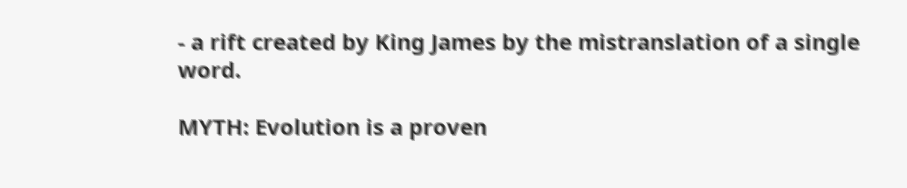- a rift created by King James by the mistranslation of a single word.

MYTH: Evolution is a proven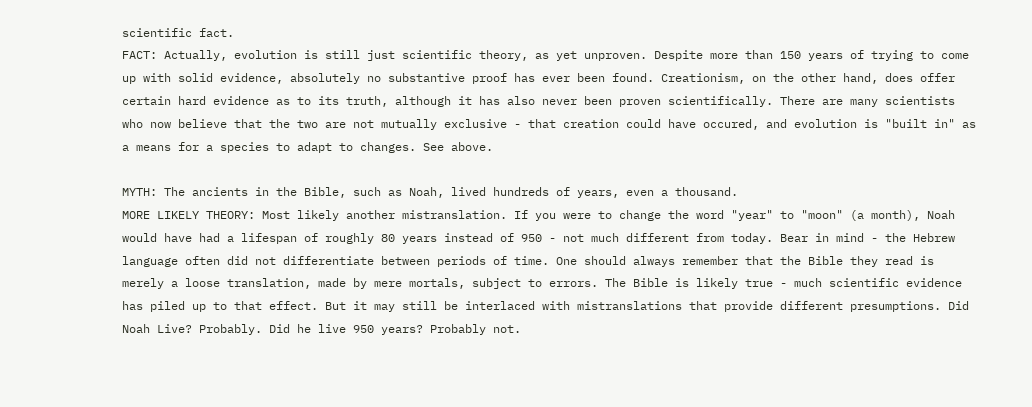scientific fact.
FACT: Actually, evolution is still just scientific theory, as yet unproven. Despite more than 150 years of trying to come up with solid evidence, absolutely no substantive proof has ever been found. Creationism, on the other hand, does offer certain hard evidence as to its truth, although it has also never been proven scientifically. There are many scientists who now believe that the two are not mutually exclusive - that creation could have occured, and evolution is "built in" as a means for a species to adapt to changes. See above.

MYTH: The ancients in the Bible, such as Noah, lived hundreds of years, even a thousand.
MORE LIKELY THEORY: Most likely another mistranslation. If you were to change the word "year" to "moon" (a month), Noah would have had a lifespan of roughly 80 years instead of 950 - not much different from today. Bear in mind - the Hebrew language often did not differentiate between periods of time. One should always remember that the Bible they read is merely a loose translation, made by mere mortals, subject to errors. The Bible is likely true - much scientific evidence has piled up to that effect. But it may still be interlaced with mistranslations that provide different presumptions. Did Noah Live? Probably. Did he live 950 years? Probably not.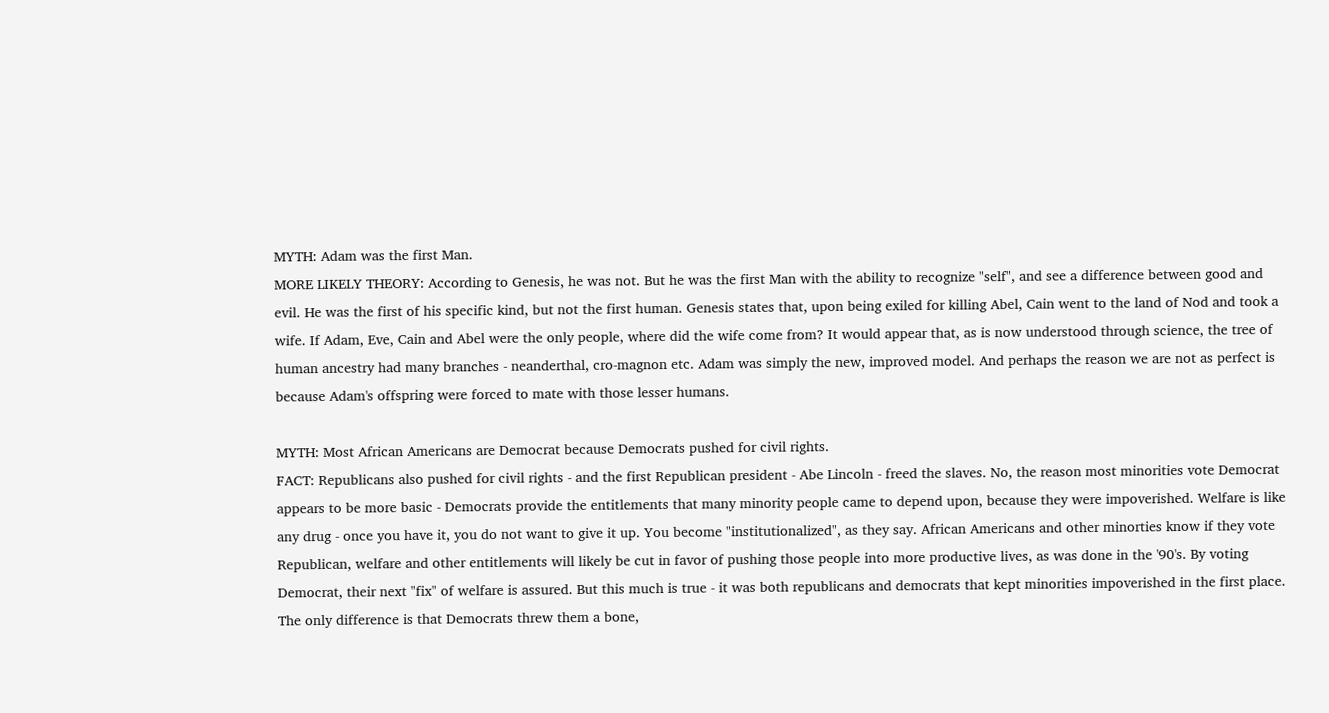MYTH: Adam was the first Man.
MORE LIKELY THEORY: According to Genesis, he was not. But he was the first Man with the ability to recognize "self", and see a difference between good and evil. He was the first of his specific kind, but not the first human. Genesis states that, upon being exiled for killing Abel, Cain went to the land of Nod and took a wife. If Adam, Eve, Cain and Abel were the only people, where did the wife come from? It would appear that, as is now understood through science, the tree of human ancestry had many branches - neanderthal, cro-magnon etc. Adam was simply the new, improved model. And perhaps the reason we are not as perfect is because Adam's offspring were forced to mate with those lesser humans.

MYTH: Most African Americans are Democrat because Democrats pushed for civil rights.
FACT: Republicans also pushed for civil rights - and the first Republican president - Abe Lincoln - freed the slaves. No, the reason most minorities vote Democrat appears to be more basic - Democrats provide the entitlements that many minority people came to depend upon, because they were impoverished. Welfare is like any drug - once you have it, you do not want to give it up. You become "institutionalized", as they say. African Americans and other minorties know if they vote Republican, welfare and other entitlements will likely be cut in favor of pushing those people into more productive lives, as was done in the '90's. By voting Democrat, their next "fix" of welfare is assured. But this much is true - it was both republicans and democrats that kept minorities impoverished in the first place. The only difference is that Democrats threw them a bone,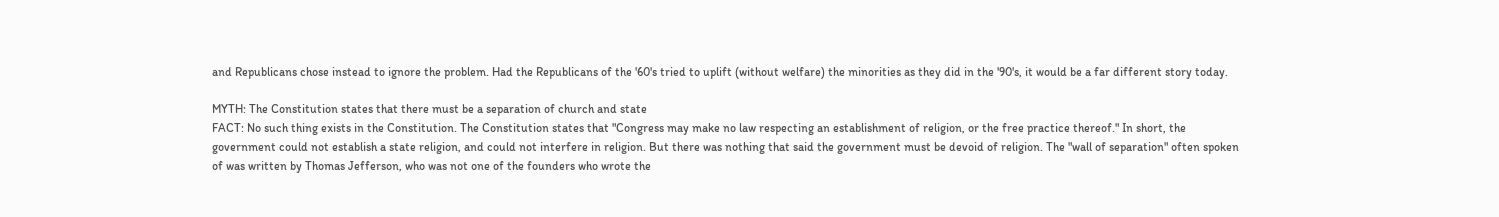and Republicans chose instead to ignore the problem. Had the Republicans of the '60's tried to uplift (without welfare) the minorities as they did in the '90's, it would be a far different story today.

MYTH: The Constitution states that there must be a separation of church and state
FACT: No such thing exists in the Constitution. The Constitution states that "Congress may make no law respecting an establishment of religion, or the free practice thereof." In short, the government could not establish a state religion, and could not interfere in religion. But there was nothing that said the government must be devoid of religion. The "wall of separation" often spoken of was written by Thomas Jefferson, who was not one of the founders who wrote the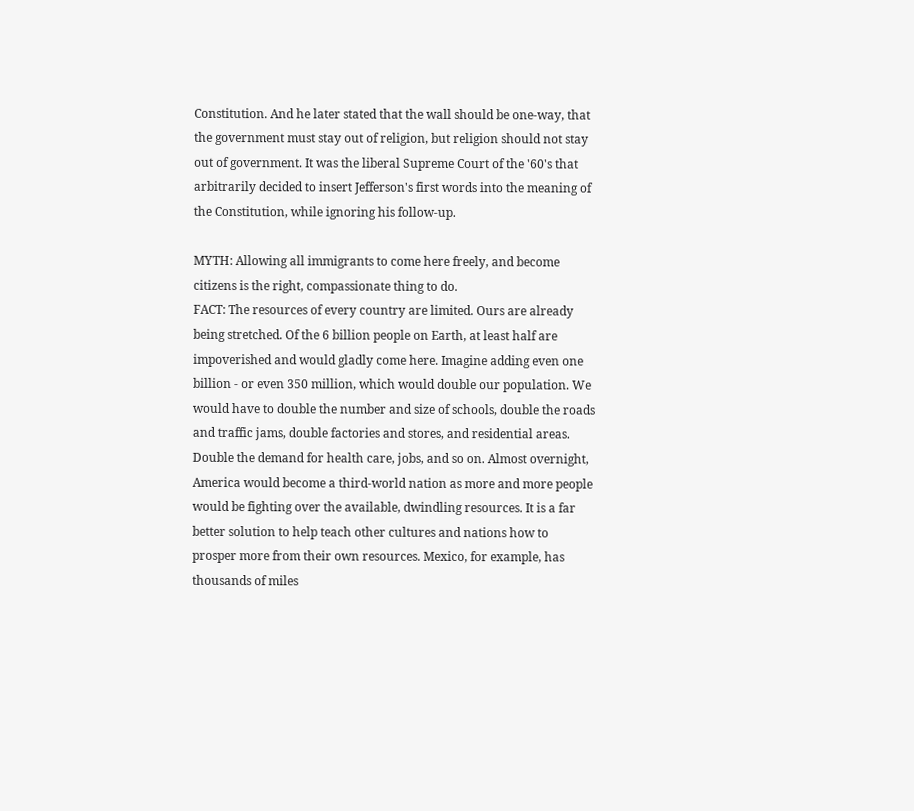Constitution. And he later stated that the wall should be one-way, that the government must stay out of religion, but religion should not stay out of government. It was the liberal Supreme Court of the '60's that arbitrarily decided to insert Jefferson's first words into the meaning of the Constitution, while ignoring his follow-up.

MYTH: Allowing all immigrants to come here freely, and become citizens is the right, compassionate thing to do.
FACT: The resources of every country are limited. Ours are already being stretched. Of the 6 billion people on Earth, at least half are impoverished and would gladly come here. Imagine adding even one billion - or even 350 million, which would double our population. We would have to double the number and size of schools, double the roads and traffic jams, double factories and stores, and residential areas. Double the demand for health care, jobs, and so on. Almost overnight, America would become a third-world nation as more and more people would be fighting over the available, dwindling resources. It is a far better solution to help teach other cultures and nations how to prosper more from their own resources. Mexico, for example, has thousands of miles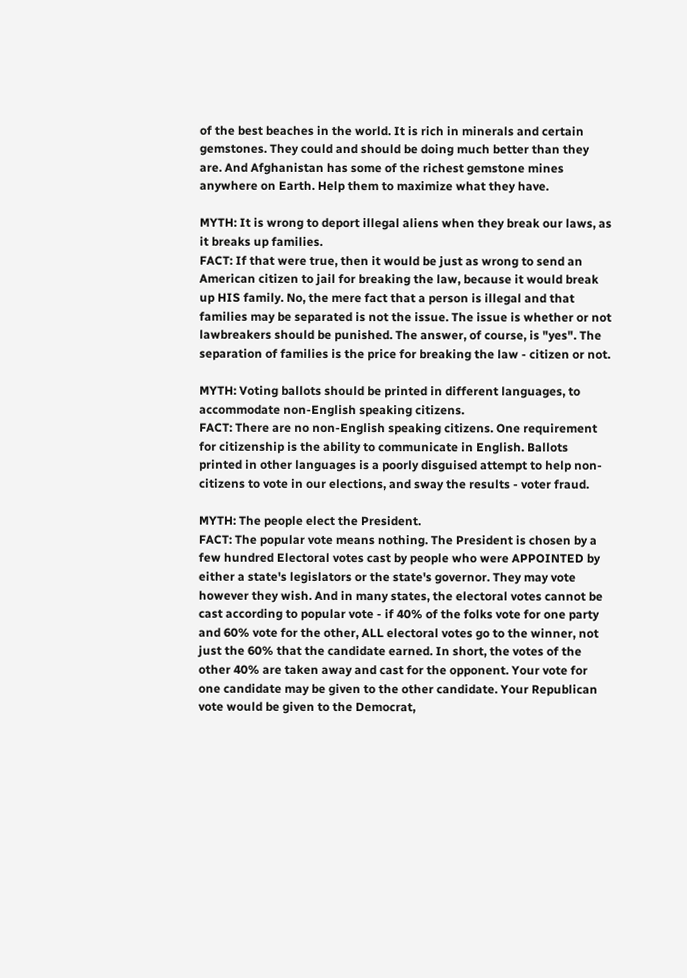of the best beaches in the world. It is rich in minerals and certain gemstones. They could and should be doing much better than they are. And Afghanistan has some of the richest gemstone mines anywhere on Earth. Help them to maximize what they have.

MYTH: It is wrong to deport illegal aliens when they break our laws, as it breaks up families.
FACT: If that were true, then it would be just as wrong to send an American citizen to jail for breaking the law, because it would break up HIS family. No, the mere fact that a person is illegal and that families may be separated is not the issue. The issue is whether or not lawbreakers should be punished. The answer, of course, is "yes". The separation of families is the price for breaking the law - citizen or not.

MYTH: Voting ballots should be printed in different languages, to accommodate non-English speaking citizens.
FACT: There are no non-English speaking citizens. One requirement for citizenship is the ability to communicate in English. Ballots printed in other languages is a poorly disguised attempt to help non-citizens to vote in our elections, and sway the results - voter fraud.

MYTH: The people elect the President.
FACT: The popular vote means nothing. The President is chosen by a few hundred Electoral votes cast by people who were APPOINTED by either a state's legislators or the state's governor. They may vote however they wish. And in many states, the electoral votes cannot be cast according to popular vote - if 40% of the folks vote for one party and 60% vote for the other, ALL electoral votes go to the winner, not just the 60% that the candidate earned. In short, the votes of the other 40% are taken away and cast for the opponent. Your vote for one candidate may be given to the other candidate. Your Republican vote would be given to the Democrat,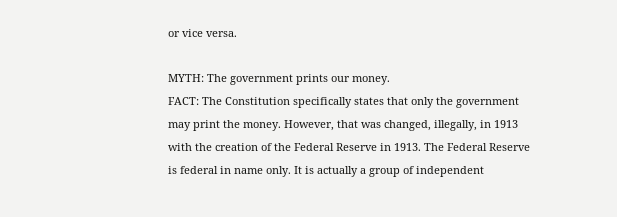or vice versa.

MYTH: The government prints our money.
FACT: The Constitution specifically states that only the government may print the money. However, that was changed, illegally, in 1913 with the creation of the Federal Reserve in 1913. The Federal Reserve is federal in name only. It is actually a group of independent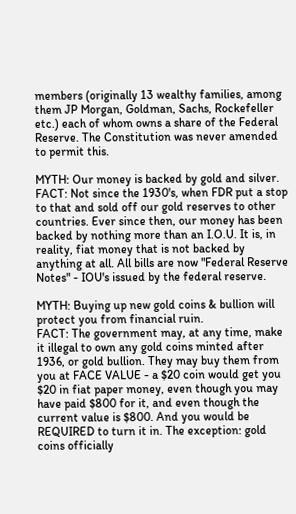members (originally 13 wealthy families, among them JP Morgan, Goldman, Sachs, Rockefeller etc.) each of whom owns a share of the Federal Reserve. The Constitution was never amended to permit this.

MYTH: Our money is backed by gold and silver.
FACT: Not since the 1930's, when FDR put a stop to that and sold off our gold reserves to other countries. Ever since then, our money has been backed by nothing more than an I.O.U. It is, in reality, fiat money that is not backed by anything at all. All bills are now "Federal Reserve Notes" - IOU's issued by the federal reserve.

MYTH: Buying up new gold coins & bullion will protect you from financial ruin.
FACT: The government may, at any time, make it illegal to own any gold coins minted after 1936, or gold bullion. They may buy them from you at FACE VALUE - a $20 coin would get you $20 in fiat paper money, even though you may have paid $800 for it, and even though the current value is $800. And you would be REQUIRED to turn it in. The exception: gold coins officially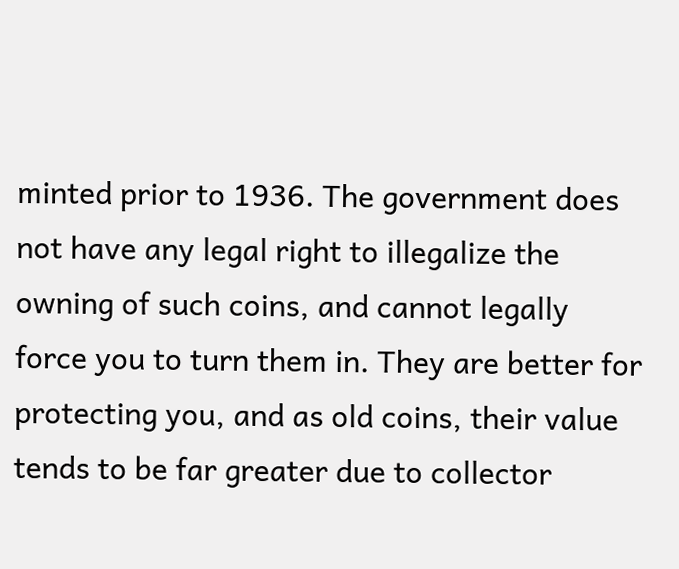minted prior to 1936. The government does not have any legal right to illegalize the owning of such coins, and cannot legally force you to turn them in. They are better for protecting you, and as old coins, their value tends to be far greater due to collector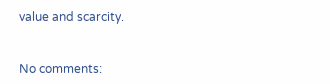value and scarcity.


No comments: